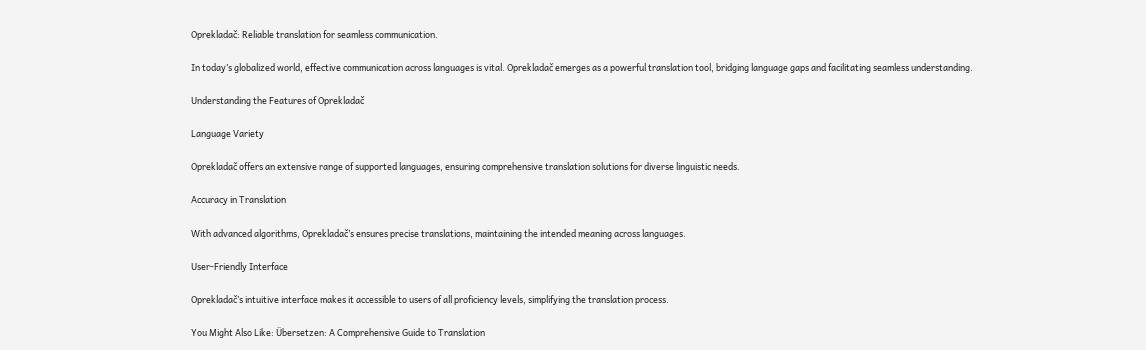Oprekladač: Reliable translation for seamless communication.

In today’s globalized world, effective communication across languages is vital. Oprekladač emerges as a powerful translation tool, bridging language gaps and facilitating seamless understanding.

Understanding the Features of Oprekladač

Language Variety

Oprekladač offers an extensive range of supported languages, ensuring comprehensive translation solutions for diverse linguistic needs.

Accuracy in Translation

With advanced algorithms, Oprekladač’s ensures precise translations, maintaining the intended meaning across languages.

User-Friendly Interface

Oprekladač’s intuitive interface makes it accessible to users of all proficiency levels, simplifying the translation process.

You Might Also Like: Übersetzen: A Comprehensive Guide to Translation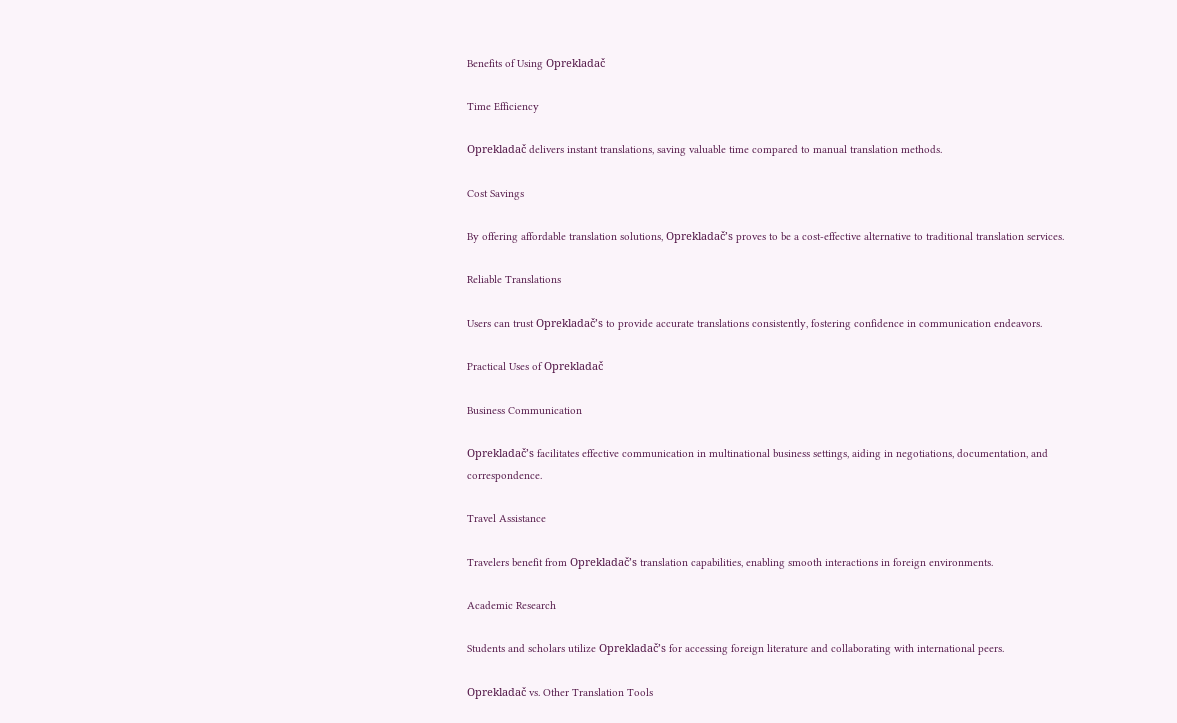Benefits of Using Oprekladač

Time Efficiency

Oprekladač delivers instant translations, saving valuable time compared to manual translation methods.

Cost Savings

By offering affordable translation solutions, Oprekladač’s proves to be a cost-effective alternative to traditional translation services.

Reliable Translations

Users can trust Oprekladač’s to provide accurate translations consistently, fostering confidence in communication endeavors.

Practical Uses of Oprekladač

Business Communication

Oprekladač’s facilitates effective communication in multinational business settings, aiding in negotiations, documentation, and correspondence.

Travel Assistance

Travelers benefit from Oprekladač’s translation capabilities, enabling smooth interactions in foreign environments.

Academic Research

Students and scholars utilize Oprekladač’s for accessing foreign literature and collaborating with international peers.

Oprekladač vs. Other Translation Tools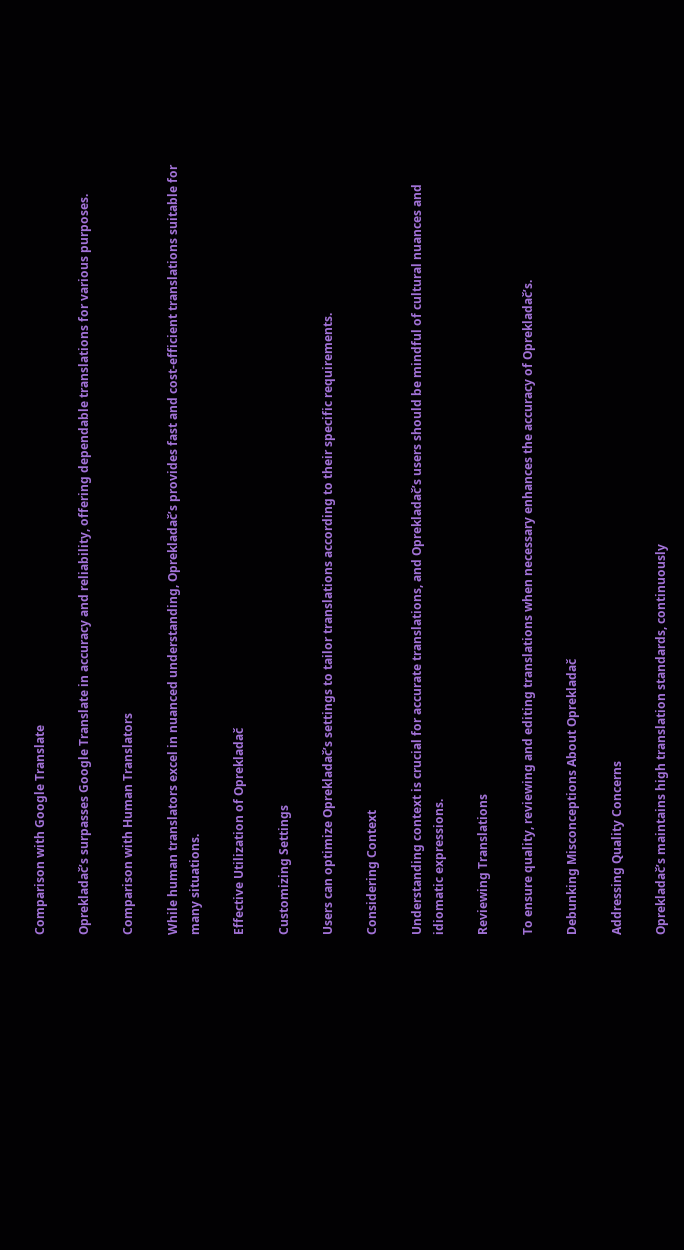Comparison with Google Translate

Oprekladač’s surpasses Google Translate in accuracy and reliability, offering dependable translations for various purposes.

Comparison with Human Translators

While human translators excel in nuanced understanding, Oprekladač’s provides fast and cost-efficient translations suitable for many situations.

Effective Utilization of Oprekladač

Customizing Settings

Users can optimize Oprekladač’s settings to tailor translations according to their specific requirements.

Considering Context

Understanding context is crucial for accurate translations, and Oprekladač’s users should be mindful of cultural nuances and idiomatic expressions.

Reviewing Translations

To ensure quality, reviewing and editing translations when necessary enhances the accuracy of Oprekladač’s.

Debunking Misconceptions About Oprekladač

Addressing Quality Concerns

Oprekladač’s maintains high translation standards, continuously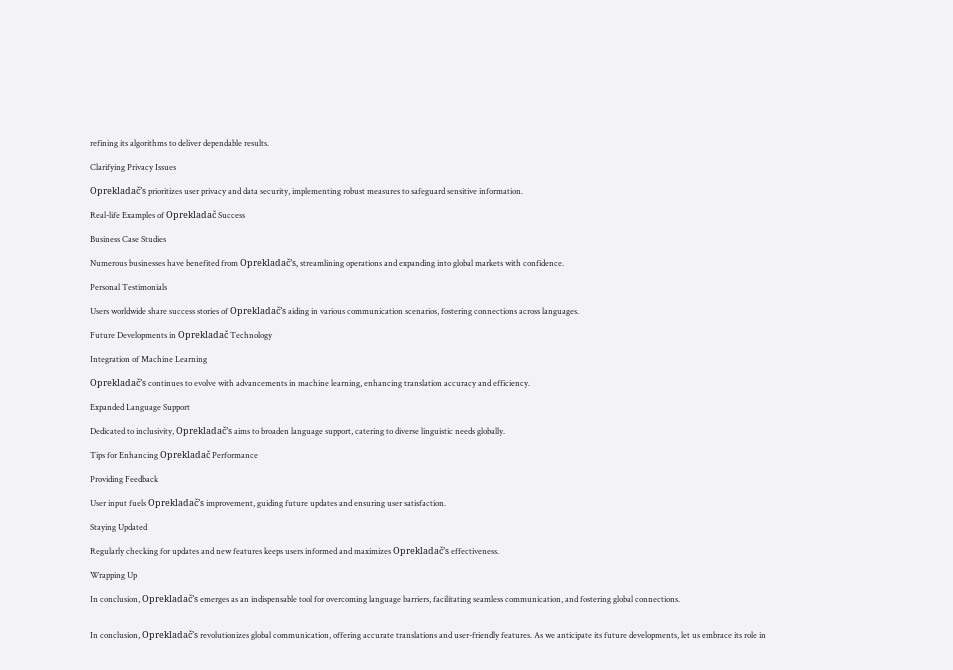refining its algorithms to deliver dependable results.

Clarifying Privacy Issues

Oprekladač’s prioritizes user privacy and data security, implementing robust measures to safeguard sensitive information.

Real-life Examples of Oprekladač Success

Business Case Studies

Numerous businesses have benefited from Oprekladač’s, streamlining operations and expanding into global markets with confidence.

Personal Testimonials

Users worldwide share success stories of Oprekladač’s aiding in various communication scenarios, fostering connections across languages.

Future Developments in Oprekladač Technology

Integration of Machine Learning

Oprekladač’s continues to evolve with advancements in machine learning, enhancing translation accuracy and efficiency.

Expanded Language Support

Dedicated to inclusivity, Oprekladač’s aims to broaden language support, catering to diverse linguistic needs globally.

Tips for Enhancing Oprekladač Performance

Providing Feedback

User input fuels Oprekladač’s improvement, guiding future updates and ensuring user satisfaction.

Staying Updated

Regularly checking for updates and new features keeps users informed and maximizes Oprekladač’s effectiveness.

Wrapping Up

In conclusion, Oprekladač’s emerges as an indispensable tool for overcoming language barriers, facilitating seamless communication, and fostering global connections.


In conclusion, Oprekladač’s revolutionizes global communication, offering accurate translations and user-friendly features. As we anticipate its future developments, let us embrace its role in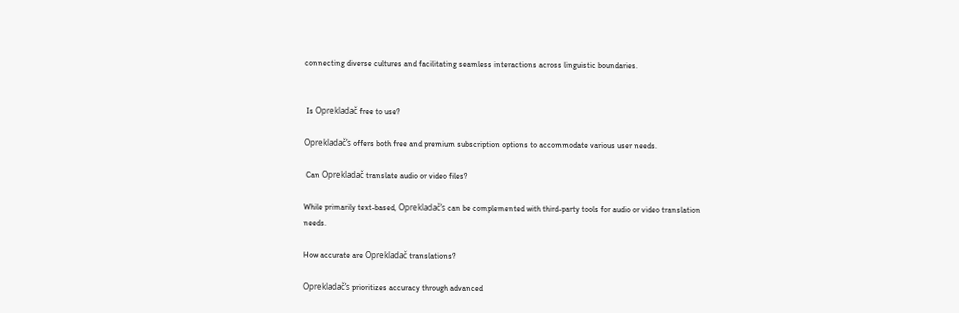connecting diverse cultures and facilitating seamless interactions across linguistic boundaries.


 Is Oprekladač free to use?

Oprekladač’s offers both free and premium subscription options to accommodate various user needs.

 Can Oprekladač translate audio or video files?

While primarily text-based, Oprekladač’s can be complemented with third-party tools for audio or video translation needs.

How accurate are Oprekladač translations?

Oprekladač’s prioritizes accuracy through advanced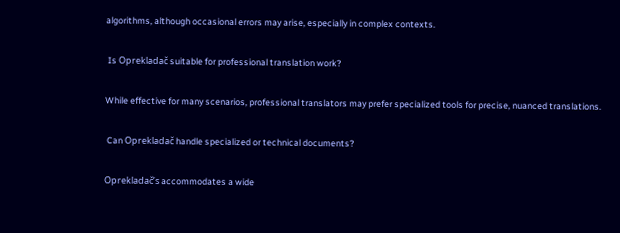algorithms, although occasional errors may arise, especially in complex contexts.

 Is Oprekladač suitable for professional translation work?

While effective for many scenarios, professional translators may prefer specialized tools for precise, nuanced translations.

 Can Oprekladač handle specialized or technical documents?

Oprekladač’s accommodates a wide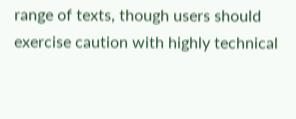range of texts, though users should exercise caution with highly technical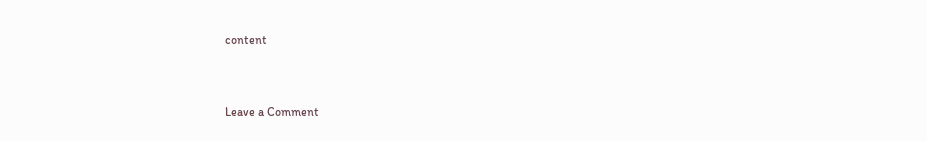content


Leave a Comment